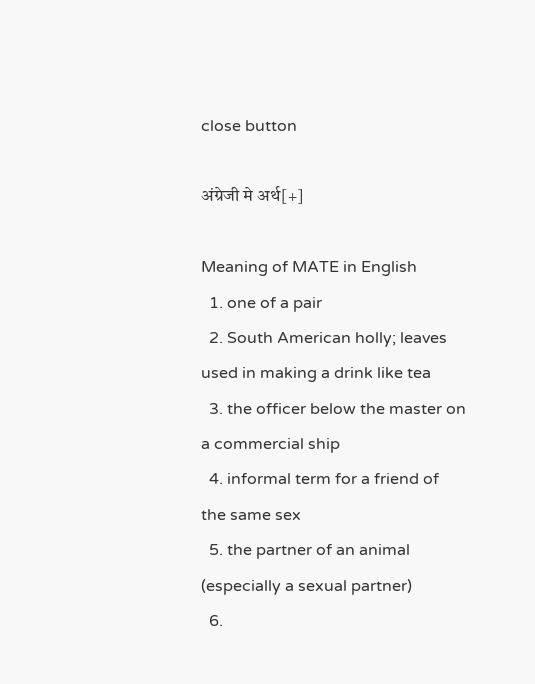close button

अंग्रेजी मे अर्थ[+]

Meaning of MATE in English
  1. one of a pair
  2. South American holly; leaves used in making a drink like tea
  3. the officer below the master on a commercial ship
  4. informal term for a friend of the same sex
  5. the partner of an animal (especially a sexual partner)
  6.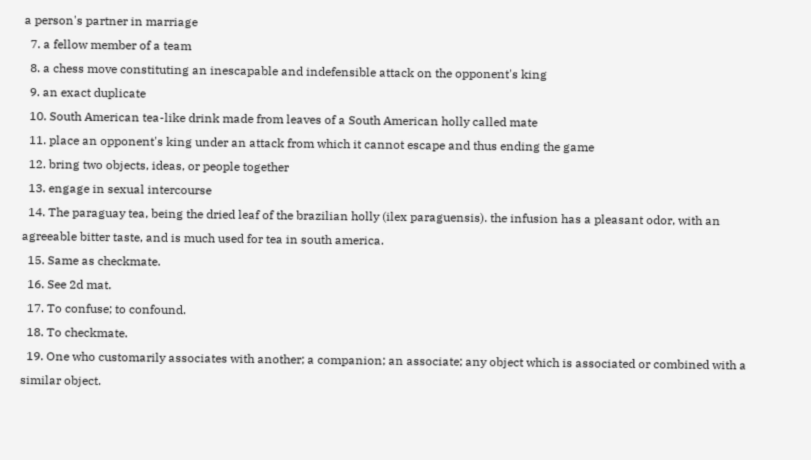a person's partner in marriage
  7. a fellow member of a team
  8. a chess move constituting an inescapable and indefensible attack on the opponent's king
  9. an exact duplicate
  10. South American tea-like drink made from leaves of a South American holly called mate
  11. place an opponent's king under an attack from which it cannot escape and thus ending the game
  12. bring two objects, ideas, or people together
  13. engage in sexual intercourse
  14. The paraguay tea, being the dried leaf of the brazilian holly (ilex paraguensis). the infusion has a pleasant odor, with an agreeable bitter taste, and is much used for tea in south america.
  15. Same as checkmate.
  16. See 2d mat.
  17. To confuse; to confound.
  18. To checkmate.
  19. One who customarily associates with another; a companion; an associate; any object which is associated or combined with a similar object.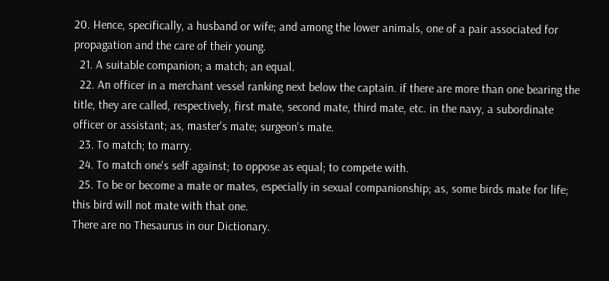20. Hence, specifically, a husband or wife; and among the lower animals, one of a pair associated for propagation and the care of their young.
  21. A suitable companion; a match; an equal.
  22. An officer in a merchant vessel ranking next below the captain. if there are more than one bearing the title, they are called, respectively, first mate, second mate, third mate, etc. in the navy, a subordinate officer or assistant; as, master's mate; surgeon's mate.
  23. To match; to marry.
  24. To match one's self against; to oppose as equal; to compete with.
  25. To be or become a mate or mates, especially in sexual companionship; as, some birds mate for life; this bird will not mate with that one.
There are no Thesaurus in our Dictionary.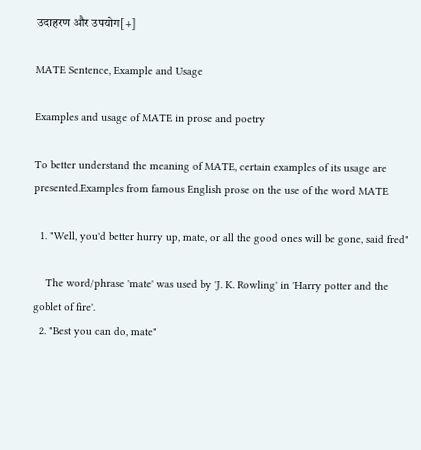उदाहरण और उपयोग[+]

MATE Sentence, Example and Usage

Examples and usage of MATE in prose and poetry

To better understand the meaning of MATE, certain examples of its usage are presented.Examples from famous English prose on the use of the word MATE

  1. "Well, you'd better hurry up, mate, or all the good ones will be gone, said fred"

    The word/phrase 'mate' was used by 'J. K. Rowling' in 'Harry potter and the goblet of fire'.
  2. "Best you can do, mate"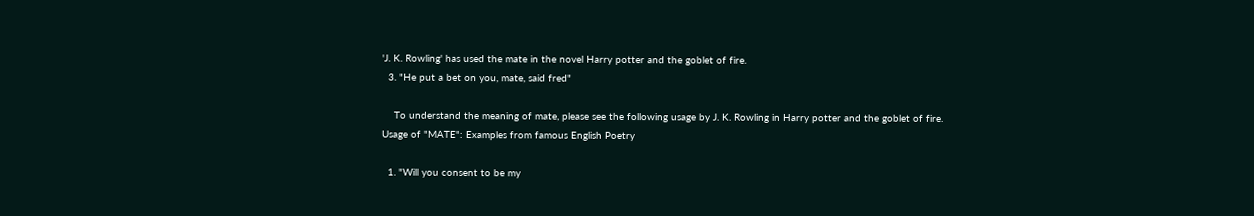'J. K. Rowling' has used the mate in the novel Harry potter and the goblet of fire.
  3. "He put a bet on you, mate, said fred"

    To understand the meaning of mate, please see the following usage by J. K. Rowling in Harry potter and the goblet of fire.
Usage of "MATE": Examples from famous English Poetry

  1. "Will you consent to be my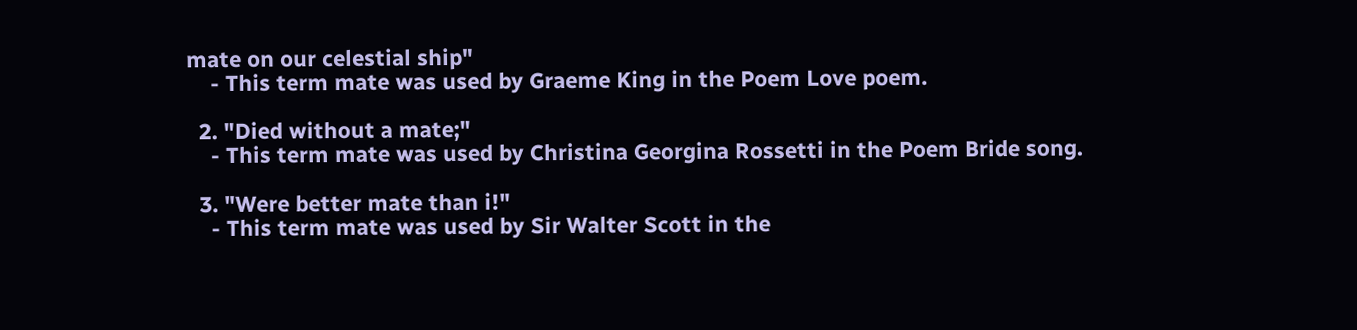mate on our celestial ship"
    - This term mate was used by Graeme King in the Poem Love poem.

  2. "Died without a mate;"
    - This term mate was used by Christina Georgina Rossetti in the Poem Bride song.

  3. "Were better mate than i!"
    - This term mate was used by Sir Walter Scott in the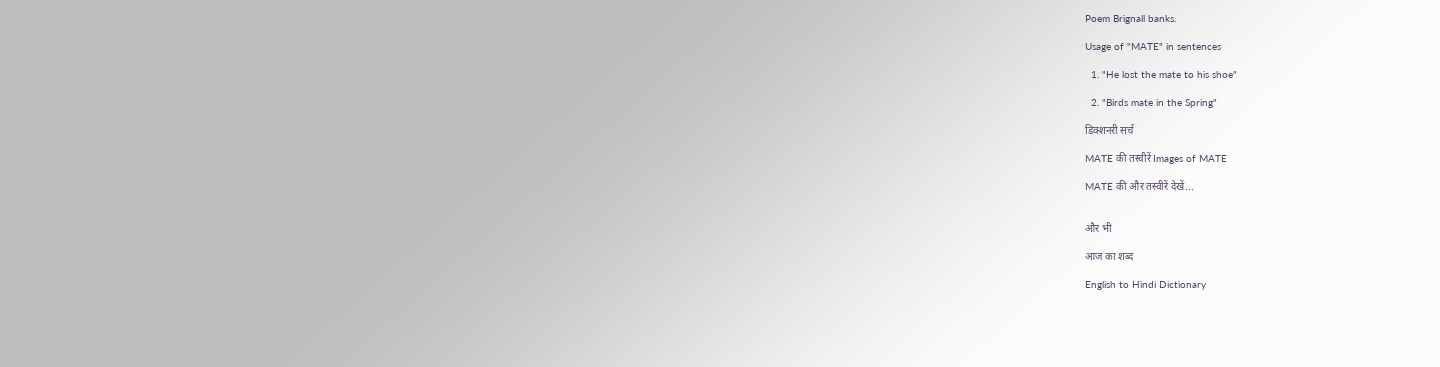Poem Brignall banks.

Usage of "MATE" in sentences

  1. "He lost the mate to his shoe"

  2. "Birds mate in the Spring"

डिक्शनरी सर्च

MATE की तस्वीरें Images of MATE

MATE की और तस्वीरें देखें...


और भी

आज का शब्द

English to Hindi Dictionary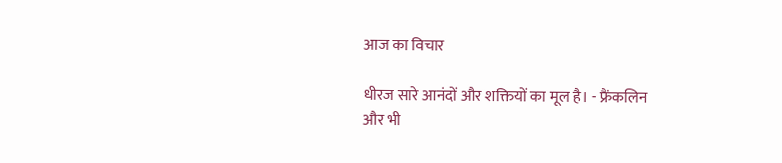आज का विचार

धीरज सारे आनंदों और शक्तियों का मूल है। - फ्रैंकलिन
और भी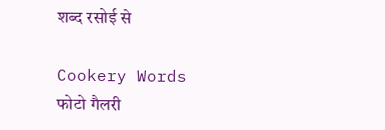शब्द रसोई से

Cookery Words
फोटो गैलरी